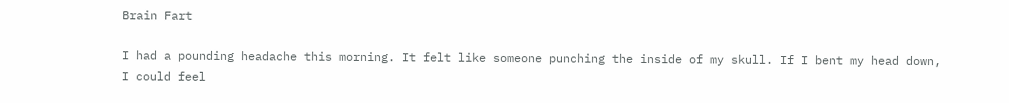Brain Fart

I had a pounding headache this morning. It felt like someone punching the inside of my skull. If I bent my head down, I could feel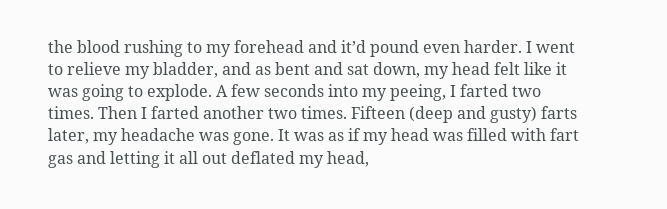the blood rushing to my forehead and it’d pound even harder. I went to relieve my bladder, and as bent and sat down, my head felt like it was going to explode. A few seconds into my peeing, I farted two times. Then I farted another two times. Fifteen (deep and gusty) farts later, my headache was gone. It was as if my head was filled with fart gas and letting it all out deflated my head,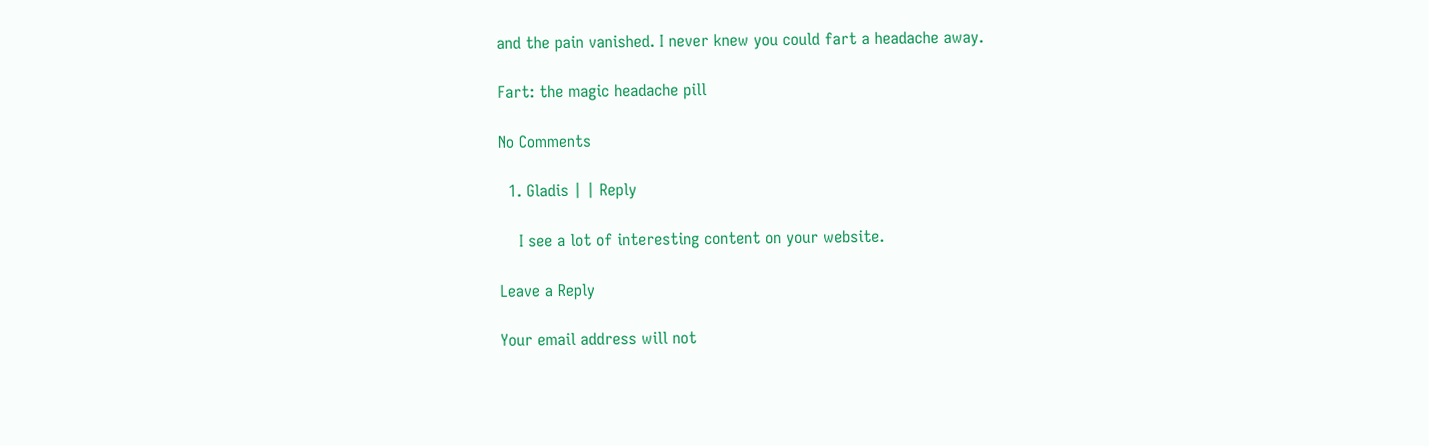and the pain vanished. I never knew you could fart a headache away.

Fart: the magic headache pill

No Comments

  1. Gladis | | Reply

    I see a lot of interesting content on your website.

Leave a Reply

Your email address will not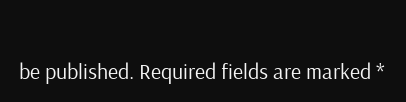be published. Required fields are marked *